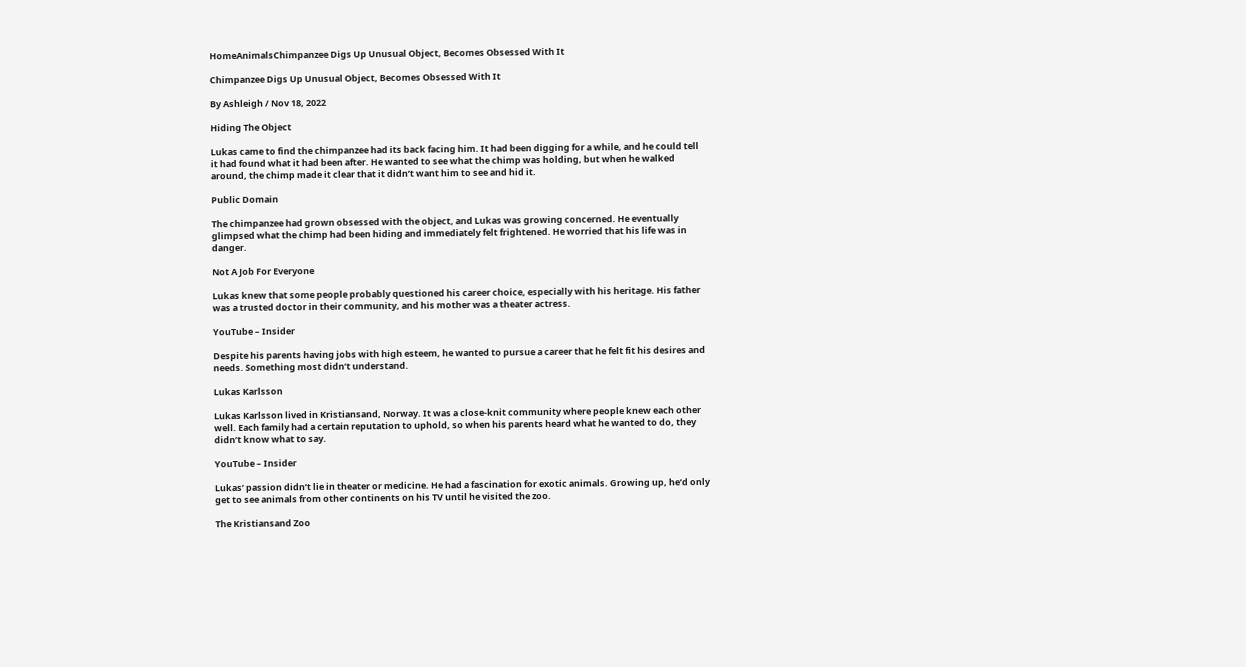HomeAnimalsChimpanzee Digs Up Unusual Object, Becomes Obsessed With It

Chimpanzee Digs Up Unusual Object, Becomes Obsessed With It

By Ashleigh / Nov 18, 2022

Hiding The Object

Lukas came to find the chimpanzee had its back facing him. It had been digging for a while, and he could tell it had found what it had been after. He wanted to see what the chimp was holding, but when he walked around, the chimp made it clear that it didn’t want him to see and hid it.

Public Domain

The chimpanzee had grown obsessed with the object, and Lukas was growing concerned. He eventually glimpsed what the chimp had been hiding and immediately felt frightened. He worried that his life was in danger.

Not A Job For Everyone

Lukas knew that some people probably questioned his career choice, especially with his heritage. His father was a trusted doctor in their community, and his mother was a theater actress.

YouTube – Insider

Despite his parents having jobs with high esteem, he wanted to pursue a career that he felt fit his desires and needs. Something most didn’t understand.

Lukas Karlsson

Lukas Karlsson lived in Kristiansand, Norway. It was a close-knit community where people knew each other well. Each family had a certain reputation to uphold, so when his parents heard what he wanted to do, they didn’t know what to say.

YouTube – Insider

Lukas’ passion didn’t lie in theater or medicine. He had a fascination for exotic animals. Growing up, he’d only get to see animals from other continents on his TV until he visited the zoo.

The Kristiansand Zoo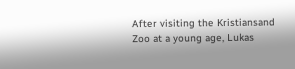After visiting the Kristiansand Zoo at a young age, Lukas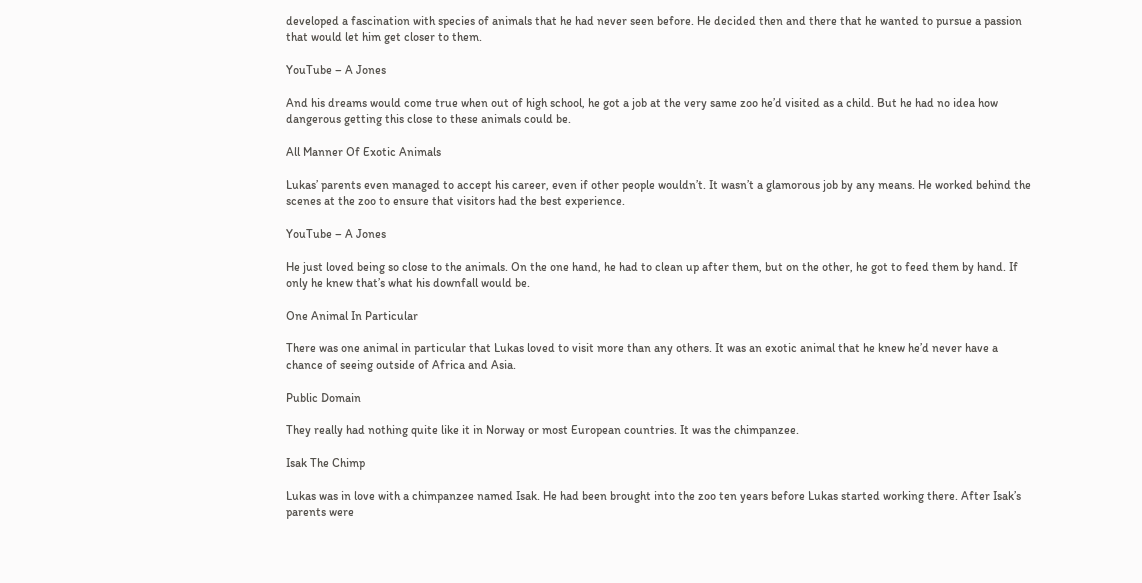developed a fascination with species of animals that he had never seen before. He decided then and there that he wanted to pursue a passion that would let him get closer to them.

YouTube – A Jones

And his dreams would come true when out of high school, he got a job at the very same zoo he’d visited as a child. But he had no idea how dangerous getting this close to these animals could be.

All Manner Of Exotic Animals

Lukas’ parents even managed to accept his career, even if other people wouldn’t. It wasn’t a glamorous job by any means. He worked behind the scenes at the zoo to ensure that visitors had the best experience.

YouTube – A Jones

He just loved being so close to the animals. On the one hand, he had to clean up after them, but on the other, he got to feed them by hand. If only he knew that’s what his downfall would be.

One Animal In Particular

There was one animal in particular that Lukas loved to visit more than any others. It was an exotic animal that he knew he’d never have a chance of seeing outside of Africa and Asia.

Public Domain

They really had nothing quite like it in Norway or most European countries. It was the chimpanzee.

Isak The Chimp

Lukas was in love with a chimpanzee named Isak. He had been brought into the zoo ten years before Lukas started working there. After Isak’s parents were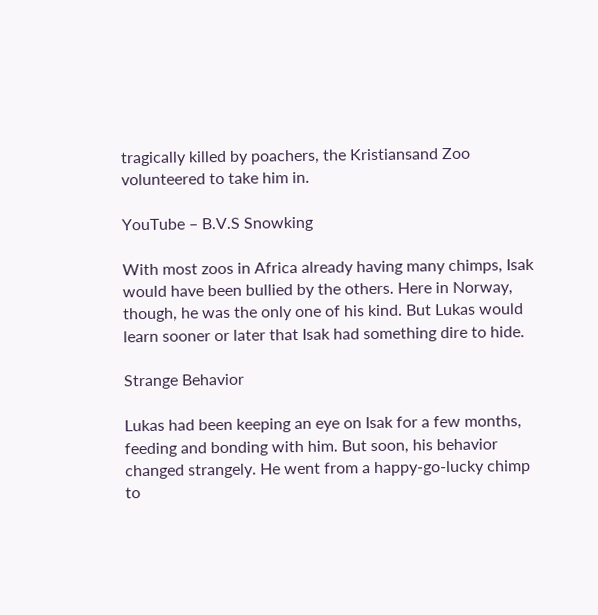tragically killed by poachers, the Kristiansand Zoo volunteered to take him in.

YouTube – B.V.S Snowking

With most zoos in Africa already having many chimps, Isak would have been bullied by the others. Here in Norway, though, he was the only one of his kind. But Lukas would learn sooner or later that Isak had something dire to hide.

Strange Behavior

Lukas had been keeping an eye on Isak for a few months, feeding and bonding with him. But soon, his behavior changed strangely. He went from a happy-go-lucky chimp to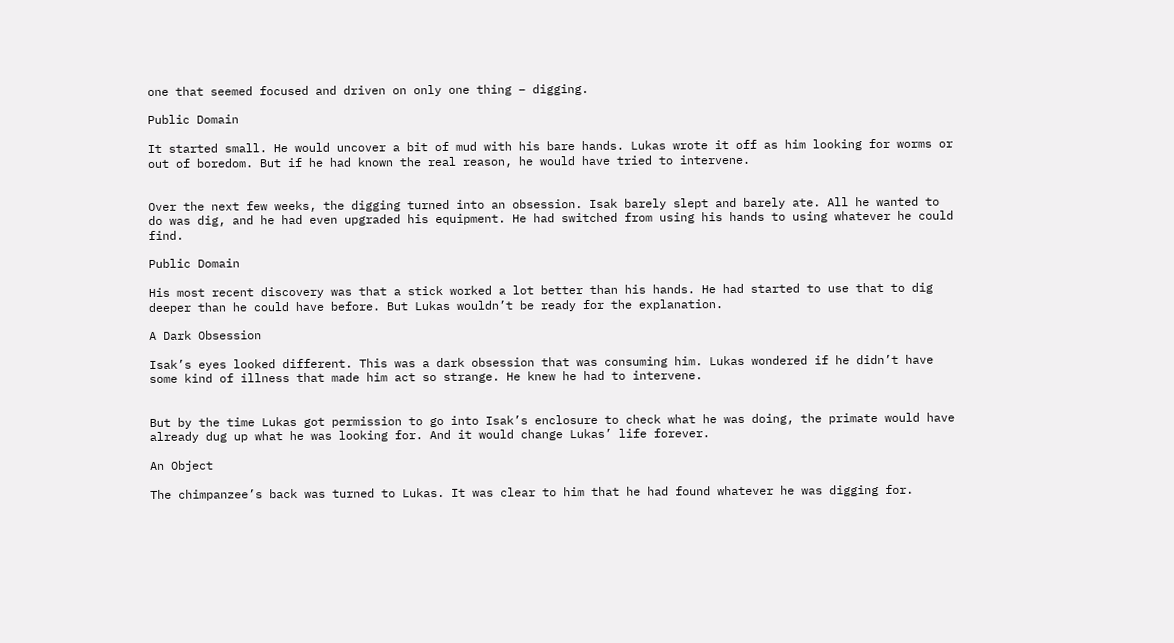one that seemed focused and driven on only one thing – digging.

Public Domain

It started small. He would uncover a bit of mud with his bare hands. Lukas wrote it off as him looking for worms or out of boredom. But if he had known the real reason, he would have tried to intervene.


Over the next few weeks, the digging turned into an obsession. Isak barely slept and barely ate. All he wanted to do was dig, and he had even upgraded his equipment. He had switched from using his hands to using whatever he could find.

Public Domain

His most recent discovery was that a stick worked a lot better than his hands. He had started to use that to dig deeper than he could have before. But Lukas wouldn’t be ready for the explanation.

A Dark Obsession

Isak’s eyes looked different. This was a dark obsession that was consuming him. Lukas wondered if he didn’t have some kind of illness that made him act so strange. He knew he had to intervene.


But by the time Lukas got permission to go into Isak’s enclosure to check what he was doing, the primate would have already dug up what he was looking for. And it would change Lukas’ life forever.

An Object

The chimpanzee’s back was turned to Lukas. It was clear to him that he had found whatever he was digging for.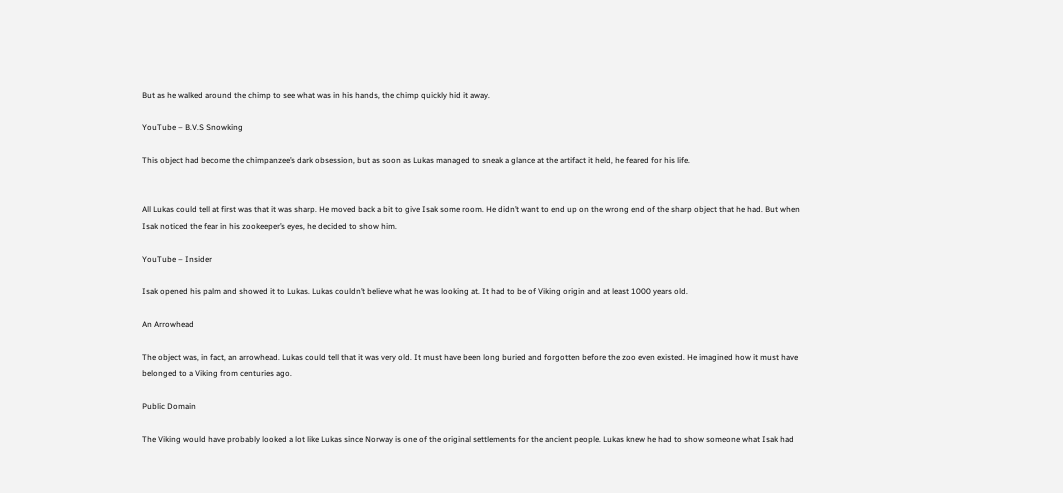But as he walked around the chimp to see what was in his hands, the chimp quickly hid it away.

YouTube – B.V.S Snowking

This object had become the chimpanzee’s dark obsession, but as soon as Lukas managed to sneak a glance at the artifact it held, he feared for his life.


All Lukas could tell at first was that it was sharp. He moved back a bit to give Isak some room. He didn’t want to end up on the wrong end of the sharp object that he had. But when Isak noticed the fear in his zookeeper’s eyes, he decided to show him.

YouTube – Insider

Isak opened his palm and showed it to Lukas. Lukas couldn’t believe what he was looking at. It had to be of Viking origin and at least 1000 years old.

An Arrowhead

The object was, in fact, an arrowhead. Lukas could tell that it was very old. It must have been long buried and forgotten before the zoo even existed. He imagined how it must have belonged to a Viking from centuries ago.

Public Domain

The Viking would have probably looked a lot like Lukas since Norway is one of the original settlements for the ancient people. Lukas knew he had to show someone what Isak had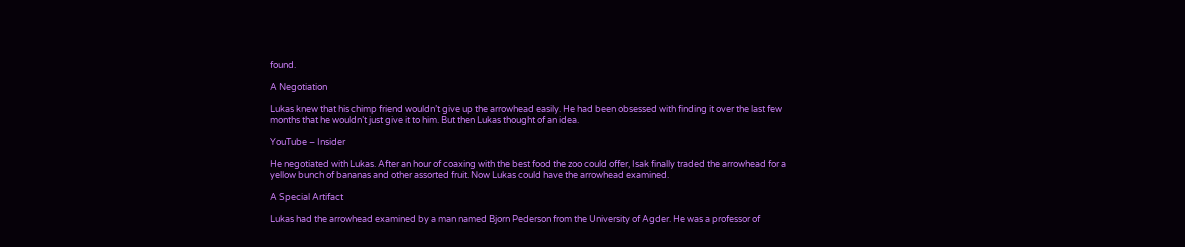found.

A Negotiation

Lukas knew that his chimp friend wouldn’t give up the arrowhead easily. He had been obsessed with finding it over the last few months that he wouldn’t just give it to him. But then Lukas thought of an idea.

YouTube – Insider

He negotiated with Lukas. After an hour of coaxing with the best food the zoo could offer, Isak finally traded the arrowhead for a yellow bunch of bananas and other assorted fruit. Now Lukas could have the arrowhead examined.

A Special Artifact

Lukas had the arrowhead examined by a man named Bjorn Pederson from the University of Agder. He was a professor of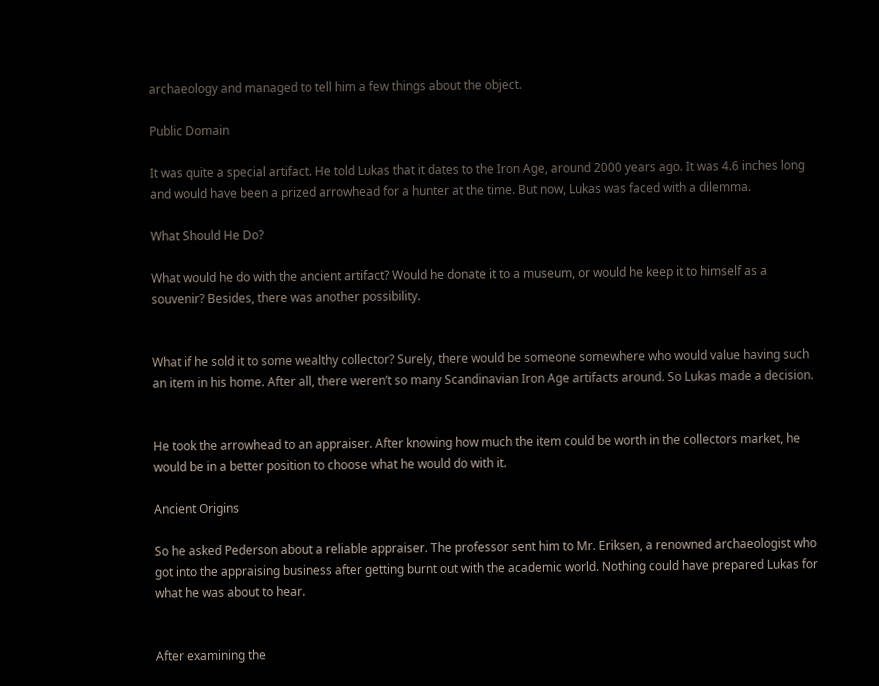archaeology and managed to tell him a few things about the object.

Public Domain

It was quite a special artifact. He told Lukas that it dates to the Iron Age, around 2000 years ago. It was 4.6 inches long and would have been a prized arrowhead for a hunter at the time. But now, Lukas was faced with a dilemma.

What Should He Do?

What would he do with the ancient artifact? Would he donate it to a museum, or would he keep it to himself as a souvenir? Besides, there was another possibility.


What if he sold it to some wealthy collector? Surely, there would be someone somewhere who would value having such an item in his home. After all, there weren’t so many Scandinavian Iron Age artifacts around. So Lukas made a decision.


He took the arrowhead to an appraiser. After knowing how much the item could be worth in the collectors market, he would be in a better position to choose what he would do with it.

Ancient Origins

So he asked Pederson about a reliable appraiser. The professor sent him to Mr. Eriksen, a renowned archaeologist who got into the appraising business after getting burnt out with the academic world. Nothing could have prepared Lukas for what he was about to hear.


After examining the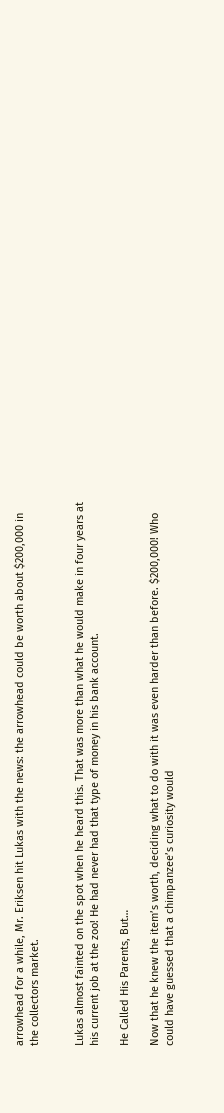arrowhead for a while, Mr. Eriksen hit Lukas with the news: the arrowhead could be worth about $200,000 in the collectors market.


Lukas almost fainted on the spot when he heard this. That was more than what he would make in four years at his current job at the zoo! He had never had that type of money in his bank account.

He Called His Parents, But…

Now that he knew the item’s worth, deciding what to do with it was even harder than before. $200,000! Who could have guessed that a chimpanzee’s curiosity would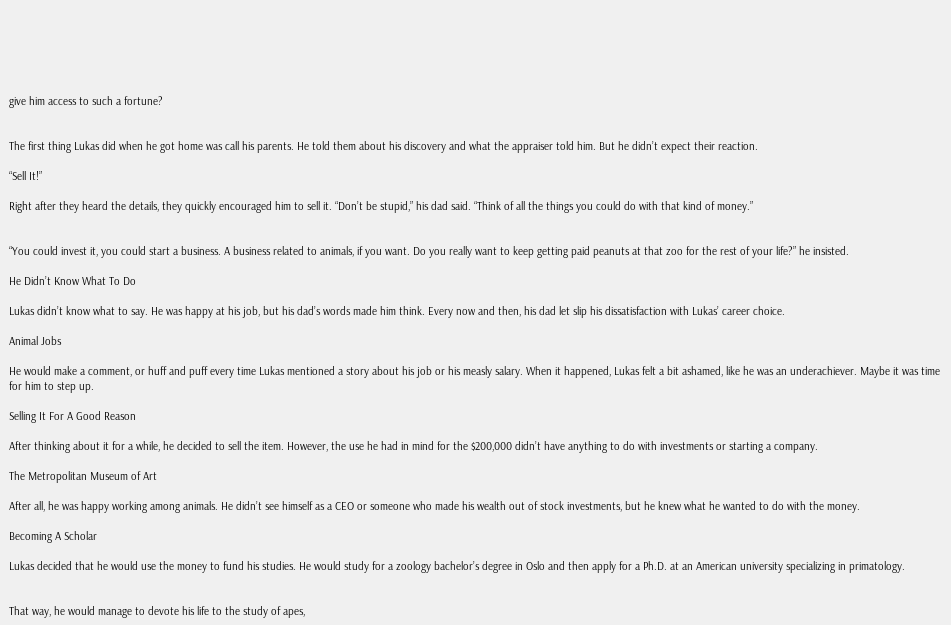give him access to such a fortune?


The first thing Lukas did when he got home was call his parents. He told them about his discovery and what the appraiser told him. But he didn’t expect their reaction.

“Sell It!”

Right after they heard the details, they quickly encouraged him to sell it. “Don’t be stupid,” his dad said. “Think of all the things you could do with that kind of money.”


“You could invest it, you could start a business. A business related to animals, if you want. Do you really want to keep getting paid peanuts at that zoo for the rest of your life?” he insisted.

He Didn’t Know What To Do

Lukas didn’t know what to say. He was happy at his job, but his dad’s words made him think. Every now and then, his dad let slip his dissatisfaction with Lukas’ career choice.

Animal Jobs

He would make a comment, or huff and puff every time Lukas mentioned a story about his job or his measly salary. When it happened, Lukas felt a bit ashamed, like he was an underachiever. Maybe it was time for him to step up.

Selling It For A Good Reason

After thinking about it for a while, he decided to sell the item. However, the use he had in mind for the $200,000 didn’t have anything to do with investments or starting a company.

The Metropolitan Museum of Art

After all, he was happy working among animals. He didn’t see himself as a CEO or someone who made his wealth out of stock investments, but he knew what he wanted to do with the money.

Becoming A Scholar

Lukas decided that he would use the money to fund his studies. He would study for a zoology bachelor’s degree in Oslo and then apply for a Ph.D. at an American university specializing in primatology.


That way, he would manage to devote his life to the study of apes,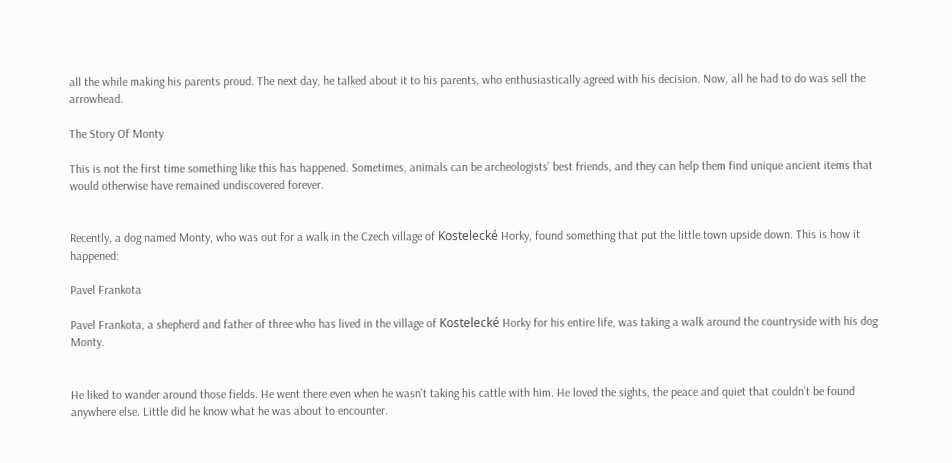all the while making his parents proud. The next day, he talked about it to his parents, who enthusiastically agreed with his decision. Now, all he had to do was sell the arrowhead.

The Story Of Monty

This is not the first time something like this has happened. Sometimes, animals can be archeologists’ best friends, and they can help them find unique ancient items that would otherwise have remained undiscovered forever.


Recently, a dog named Monty, who was out for a walk in the Czech village of Kostelecké Horky, found something that put the little town upside down. This is how it happened:

Pavel Frankota

Pavel Frankota, a shepherd and father of three who has lived in the village of Kostelecké Horky for his entire life, was taking a walk around the countryside with his dog Monty.


He liked to wander around those fields. He went there even when he wasn’t taking his cattle with him. He loved the sights, the peace and quiet that couldn’t be found anywhere else. Little did he know what he was about to encounter.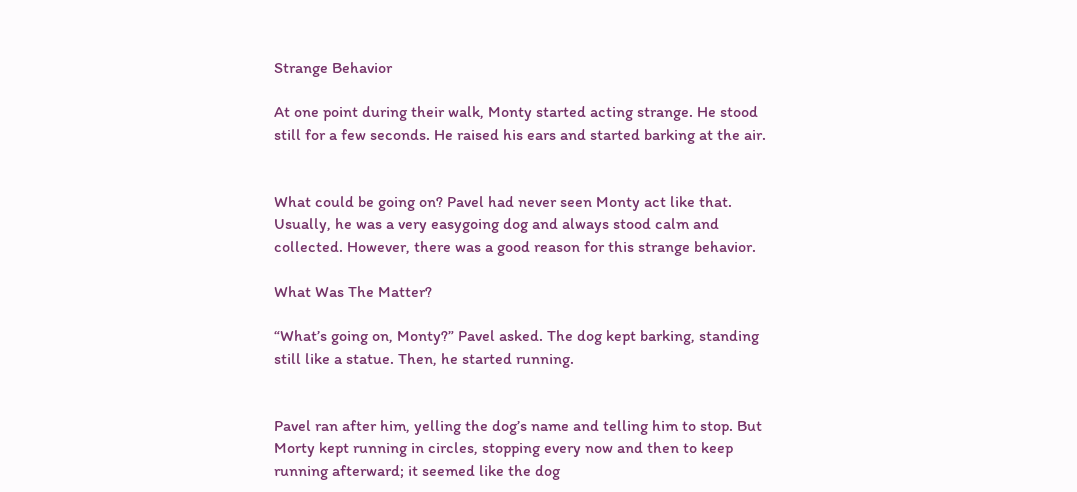Strange Behavior

At one point during their walk, Monty started acting strange. He stood still for a few seconds. He raised his ears and started barking at the air.


What could be going on? Pavel had never seen Monty act like that. Usually, he was a very easygoing dog and always stood calm and collected. However, there was a good reason for this strange behavior.

What Was The Matter?

“What’s going on, Monty?” Pavel asked. The dog kept barking, standing still like a statue. Then, he started running.


Pavel ran after him, yelling the dog’s name and telling him to stop. But Morty kept running in circles, stopping every now and then to keep running afterward; it seemed like the dog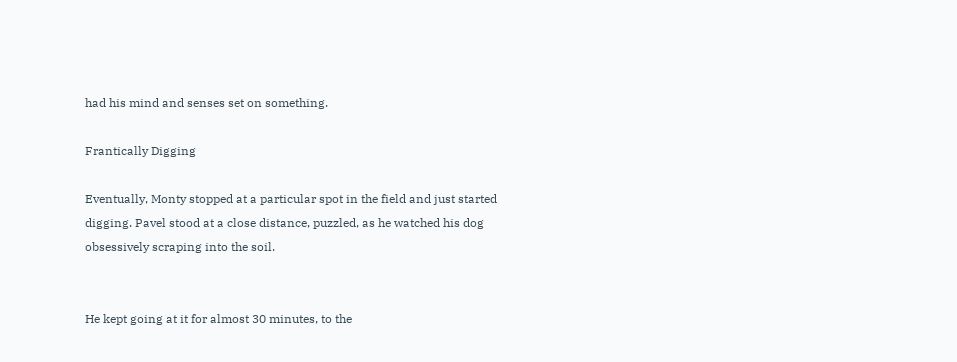had his mind and senses set on something.

Frantically Digging

Eventually, Monty stopped at a particular spot in the field and just started digging. Pavel stood at a close distance, puzzled, as he watched his dog obsessively scraping into the soil.


He kept going at it for almost 30 minutes, to the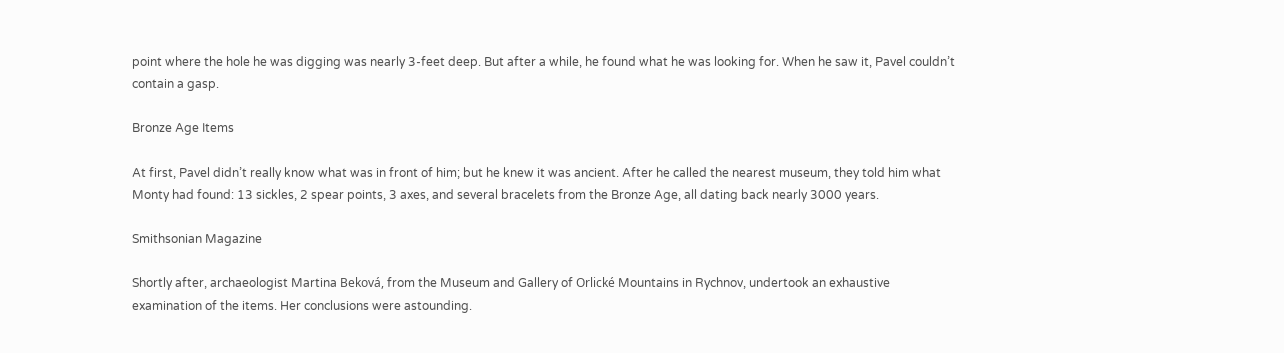point where the hole he was digging was nearly 3-feet deep. But after a while, he found what he was looking for. When he saw it, Pavel couldn’t contain a gasp.

Bronze Age Items

At first, Pavel didn’t really know what was in front of him; but he knew it was ancient. After he called the nearest museum, they told him what Monty had found: 13 sickles, 2 spear points, 3 axes, and several bracelets from the Bronze Age, all dating back nearly 3000 years.

Smithsonian Magazine

Shortly after, archaeologist Martina Beková, from the Museum and Gallery of Orlické Mountains in Rychnov, undertook an exhaustive examination of the items. Her conclusions were astounding.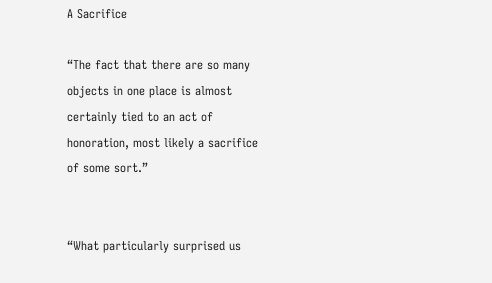A Sacrifice

“The fact that there are so many objects in one place is almost certainly tied to an act of honoration, most likely a sacrifice of some sort.”


“What particularly surprised us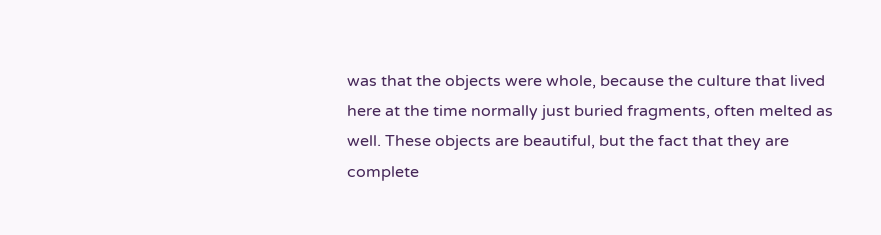was that the objects were whole, because the culture that lived here at the time normally just buried fragments, often melted as well. These objects are beautiful, but the fact that they are complete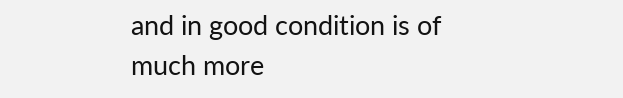and in good condition is of much more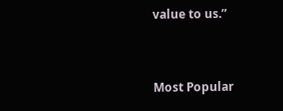value to us.”


Most Popular